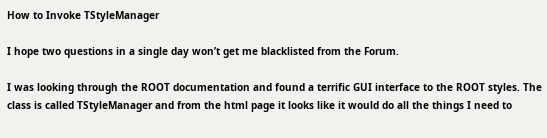How to Invoke TStyleManager

I hope two questions in a single day won’t get me blacklisted from the Forum.

I was looking through the ROOT documentation and found a terrific GUI interface to the ROOT styles. The class is called TStyleManager and from the html page it looks like it would do all the things I need to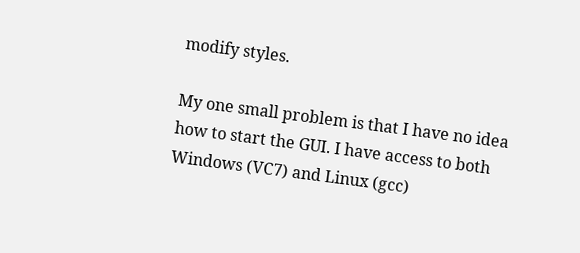modify styles.

My one small problem is that I have no idea how to start the GUI. I have access to both Windows (VC7) and Linux (gcc)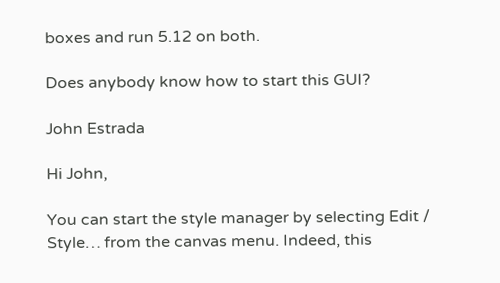boxes and run 5.12 on both.

Does anybody know how to start this GUI?

John Estrada

Hi John,

You can start the style manager by selecting Edit / Style… from the canvas menu. Indeed, this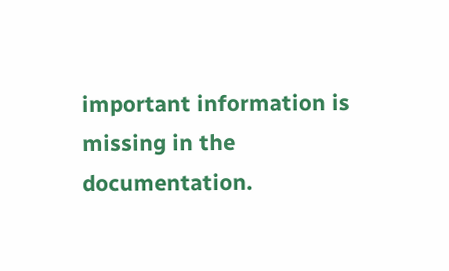important information is missing in the documentation.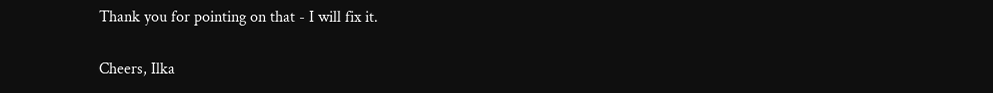Thank you for pointing on that - I will fix it.

Cheers, Ilka